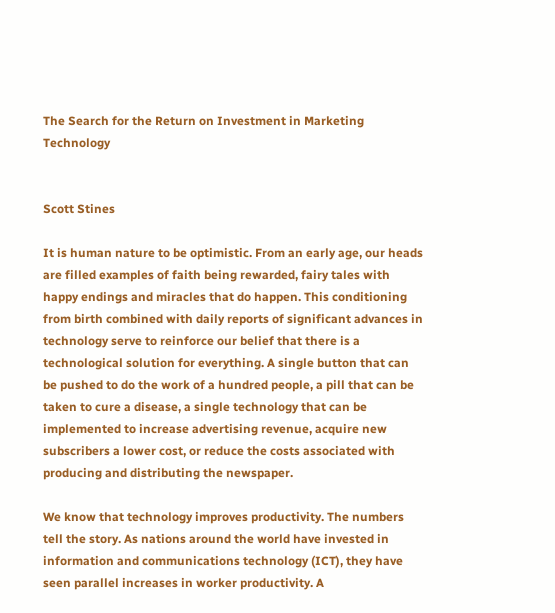The Search for the Return on Investment in Marketing Technology


Scott Stines

It is human nature to be optimistic. From an early age, our heads are filled examples of faith being rewarded, fairy tales with happy endings and miracles that do happen. This conditioning from birth combined with daily reports of significant advances in technology serve to reinforce our belief that there is a technological solution for everything. A single button that can be pushed to do the work of a hundred people, a pill that can be taken to cure a disease, a single technology that can be implemented to increase advertising revenue, acquire new subscribers a lower cost, or reduce the costs associated with producing and distributing the newspaper.

We know that technology improves productivity. The numbers tell the story. As nations around the world have invested in information and communications technology (ICT), they have seen parallel increases in worker productivity. A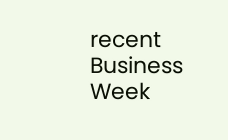recent Business Week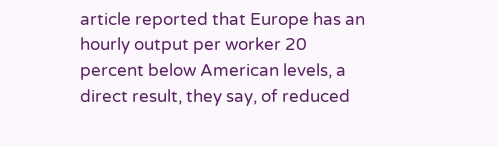article reported that Europe has an hourly output per worker 20 percent below American levels, a direct result, they say, of reduced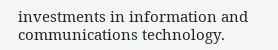investments in information and communications technology.